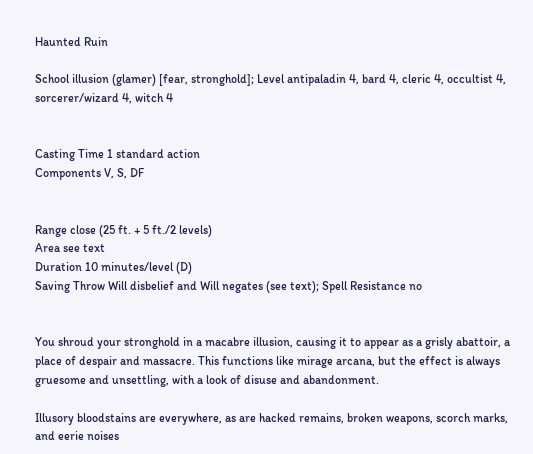Haunted Ruin

School illusion (glamer) [fear, stronghold]; Level antipaladin 4, bard 4, cleric 4, occultist 4, sorcerer/wizard 4, witch 4


Casting Time 1 standard action
Components V, S, DF


Range close (25 ft. + 5 ft./2 levels)
Area see text
Duration 10 minutes/level (D)
Saving Throw Will disbelief and Will negates (see text); Spell Resistance no


You shroud your stronghold in a macabre illusion, causing it to appear as a grisly abattoir, a place of despair and massacre. This functions like mirage arcana, but the effect is always gruesome and unsettling, with a look of disuse and abandonment.

Illusory bloodstains are everywhere, as are hacked remains, broken weapons, scorch marks, and eerie noises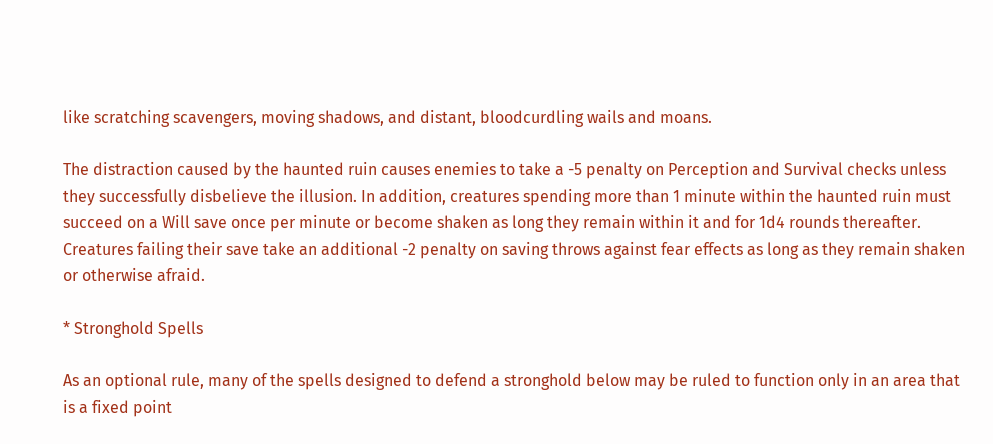like scratching scavengers, moving shadows, and distant, bloodcurdling wails and moans.

The distraction caused by the haunted ruin causes enemies to take a -5 penalty on Perception and Survival checks unless they successfully disbelieve the illusion. In addition, creatures spending more than 1 minute within the haunted ruin must succeed on a Will save once per minute or become shaken as long they remain within it and for 1d4 rounds thereafter. Creatures failing their save take an additional -2 penalty on saving throws against fear effects as long as they remain shaken or otherwise afraid.

* Stronghold Spells

As an optional rule, many of the spells designed to defend a stronghold below may be ruled to function only in an area that is a fixed point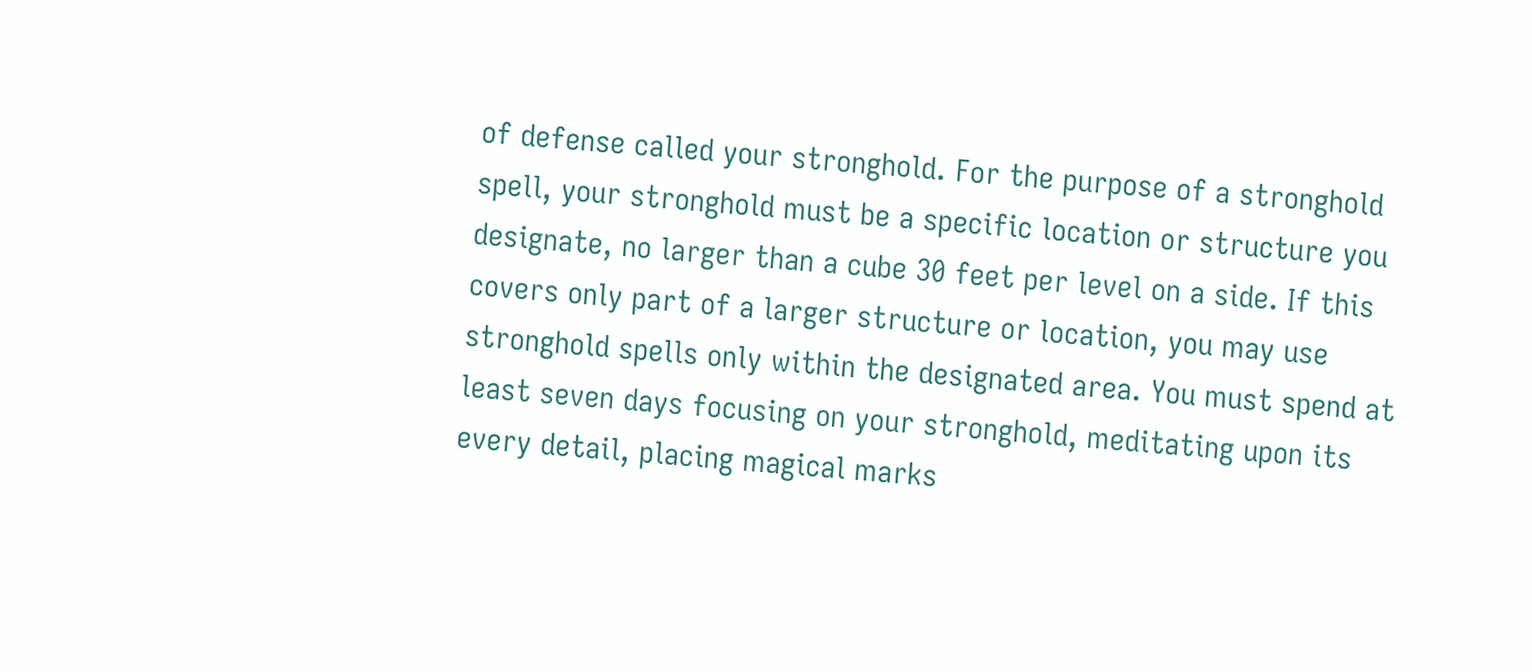of defense called your stronghold. For the purpose of a stronghold spell, your stronghold must be a specific location or structure you designate, no larger than a cube 30 feet per level on a side. If this covers only part of a larger structure or location, you may use stronghold spells only within the designated area. You must spend at least seven days focusing on your stronghold, meditating upon its every detail, placing magical marks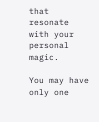that resonate with your personal magic.

You may have only one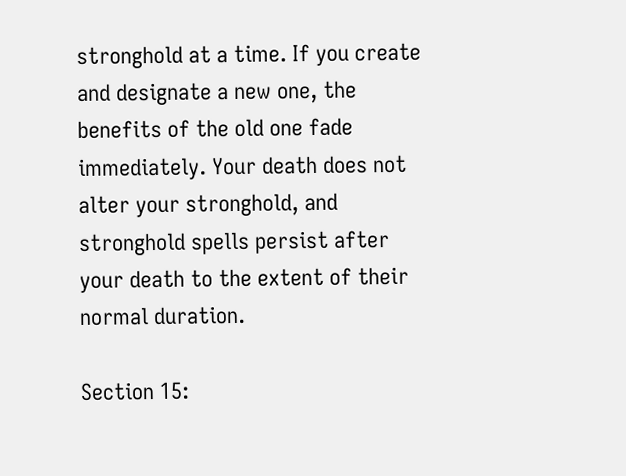stronghold at a time. If you create and designate a new one, the benefits of the old one fade immediately. Your death does not alter your stronghold, and stronghold spells persist after your death to the extent of their normal duration.

Section 15: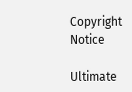Copyright Notice

Ultimate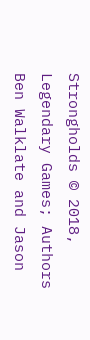Strongholds © 2018, Legendary Games; Authors Ben Walklate and Jason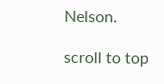Nelson.

scroll to top